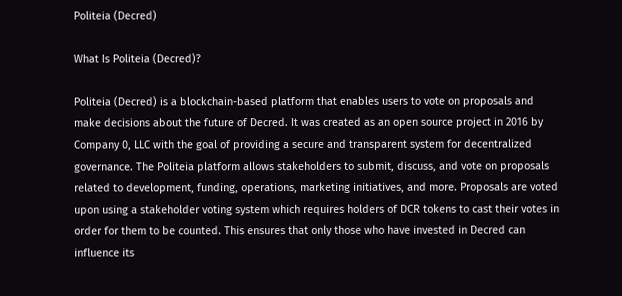Politeia (Decred)

What Is Politeia (Decred)?

Politeia (Decred) is a blockchain-based platform that enables users to vote on proposals and make decisions about the future of Decred. It was created as an open source project in 2016 by Company 0, LLC with the goal of providing a secure and transparent system for decentralized governance. The Politeia platform allows stakeholders to submit, discuss, and vote on proposals related to development, funding, operations, marketing initiatives, and more. Proposals are voted upon using a stakeholder voting system which requires holders of DCR tokens to cast their votes in order for them to be counted. This ensures that only those who have invested in Decred can influence its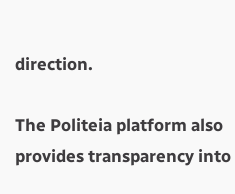direction.

The Politeia platform also provides transparency into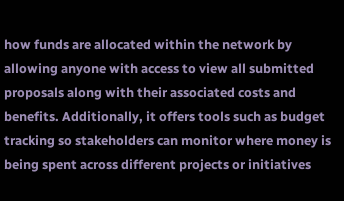how funds are allocated within the network by allowing anyone with access to view all submitted proposals along with their associated costs and benefits. Additionally, it offers tools such as budget tracking so stakeholders can monitor where money is being spent across different projects or initiatives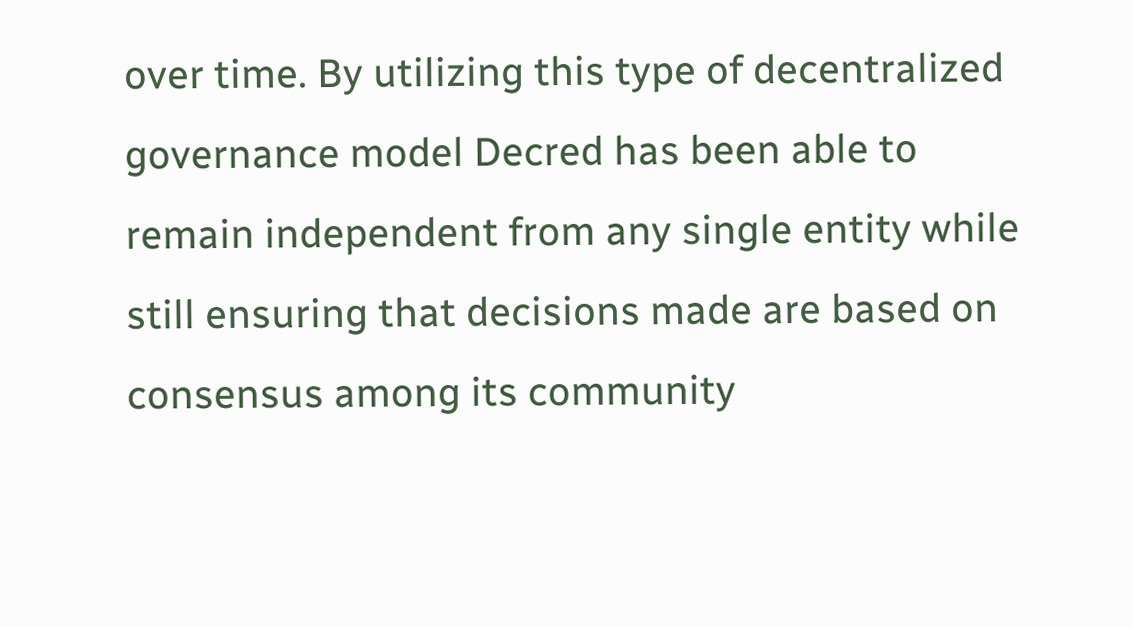over time. By utilizing this type of decentralized governance model Decred has been able to remain independent from any single entity while still ensuring that decisions made are based on consensus among its community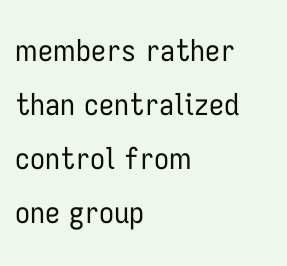members rather than centralized control from one group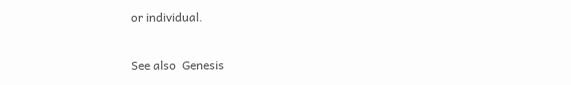or individual.

See also  Genesis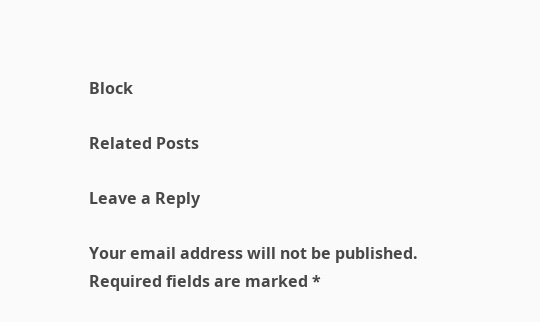Block

Related Posts

Leave a Reply

Your email address will not be published. Required fields are marked *